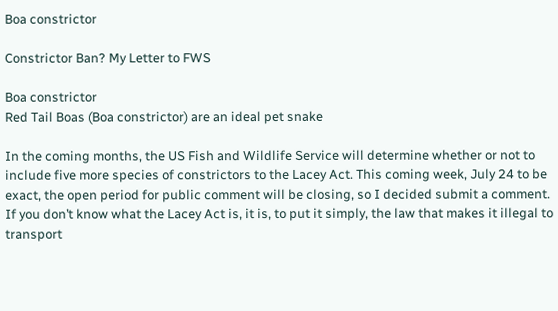Boa constrictor

Constrictor Ban? My Letter to FWS

Boa constrictor
Red Tail Boas (Boa constrictor) are an ideal pet snake

In the coming months, the US Fish and Wildlife Service will determine whether or not to include five more species of constrictors to the Lacey Act. This coming week, July 24 to be exact, the open period for public comment will be closing, so I decided submit a comment. If you don’t know what the Lacey Act is, it is, to put it simply, the law that makes it illegal to transport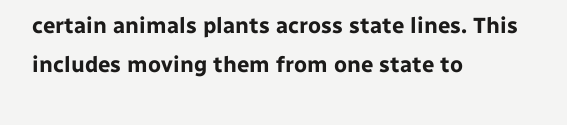certain animals plants across state lines. This includes moving them from one state to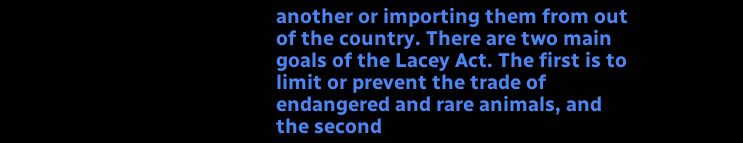another or importing them from out of the country. There are two main goals of the Lacey Act. The first is to limit or prevent the trade of endangered and rare animals, and the second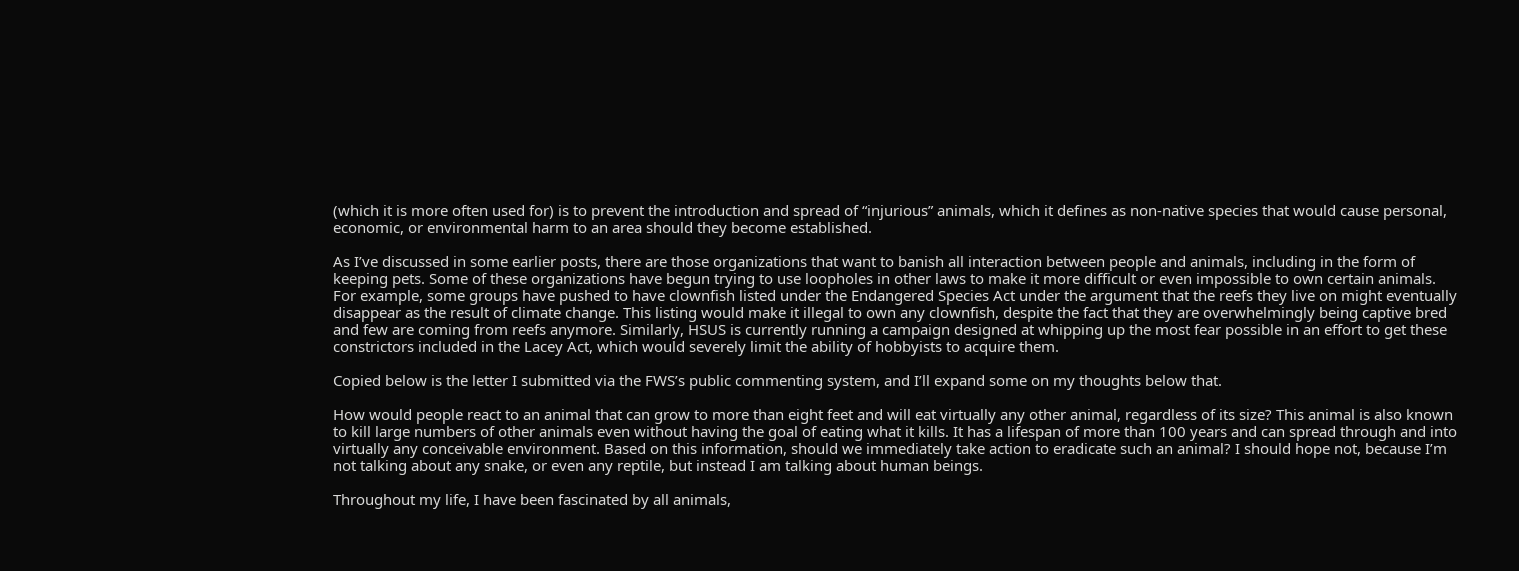(which it is more often used for) is to prevent the introduction and spread of “injurious” animals, which it defines as non-native species that would cause personal, economic, or environmental harm to an area should they become established.

As I’ve discussed in some earlier posts, there are those organizations that want to banish all interaction between people and animals, including in the form of keeping pets. Some of these organizations have begun trying to use loopholes in other laws to make it more difficult or even impossible to own certain animals. For example, some groups have pushed to have clownfish listed under the Endangered Species Act under the argument that the reefs they live on might eventually disappear as the result of climate change. This listing would make it illegal to own any clownfish, despite the fact that they are overwhelmingly being captive bred and few are coming from reefs anymore. Similarly, HSUS is currently running a campaign designed at whipping up the most fear possible in an effort to get these constrictors included in the Lacey Act, which would severely limit the ability of hobbyists to acquire them.

Copied below is the letter I submitted via the FWS’s public commenting system, and I’ll expand some on my thoughts below that.

How would people react to an animal that can grow to more than eight feet and will eat virtually any other animal, regardless of its size? This animal is also known to kill large numbers of other animals even without having the goal of eating what it kills. It has a lifespan of more than 100 years and can spread through and into virtually any conceivable environment. Based on this information, should we immediately take action to eradicate such an animal? I should hope not, because I’m not talking about any snake, or even any reptile, but instead I am talking about human beings.

Throughout my life, I have been fascinated by all animals,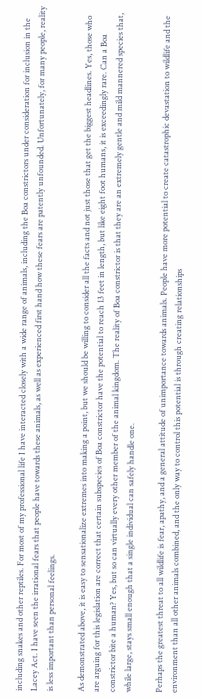including snakes and other reptiles. For most of my professional life I have interacted closely with a wide range of animals, including the Boa constrictors under consideration for inclusion in the Lacey Act. I have seen the irrational fears that people have towards these animals, as well as experienced first hand how these fears are patently unfounded. Unfortunately, for many people, reality is less important than personal feelings.

As demonstrated above, it is easy to sensationalize extremes into making a point, but we should be willing to consider all the facts and not just those that get the biggest headlines. Yes, those who are arguing for this legislation are correct that certain subspecies of Boa constrictor have the potential to reach 13 feet in length, but like eight foot humans, it is exceedingly rare. Can a Boa constrictor bite a human? Yes, but so can virtually every other member of the animal kingdom. The reality of Boa constrictor is that they are an extremely gentle and mild mannered species that, while large, stays small enough that a single individual can safely handle one.

Perhaps the greatest threat to all wildlife is fear, apathy, and a general attitude of unimportance towards animals. People have more potential to create catastrophic devastation to wildlife and the environment than all other animals combined, and the only way to control this potential is through creating relationships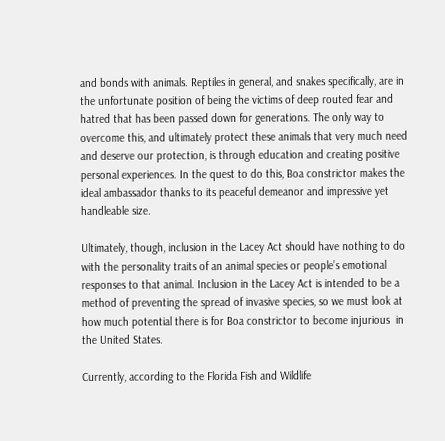and bonds with animals. Reptiles in general, and snakes specifically, are in the unfortunate position of being the victims of deep routed fear and hatred that has been passed down for generations. The only way to overcome this, and ultimately protect these animals that very much need and deserve our protection, is through education and creating positive personal experiences. In the quest to do this, Boa constrictor makes the ideal ambassador thanks to its peaceful demeanor and impressive yet handleable size.

Ultimately, though, inclusion in the Lacey Act should have nothing to do with the personality traits of an animal species or people’s emotional responses to that animal. Inclusion in the Lacey Act is intended to be a method of preventing the spread of invasive species, so we must look at how much potential there is for Boa constrictor to become injurious  in the United States.

Currently, according to the Florida Fish and Wildlife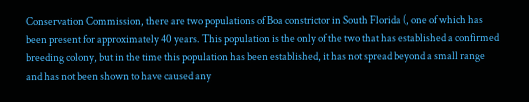Conservation Commission, there are two populations of Boa constrictor in South Florida (, one of which has been present for approximately 40 years. This population is the only of the two that has established a confirmed breeding colony, but in the time this population has been established, it has not spread beyond a small range and has not been shown to have caused any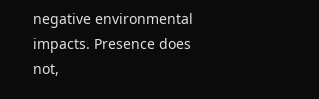negative environmental impacts. Presence does not,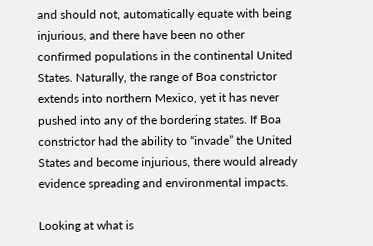and should not, automatically equate with being injurious, and there have been no other confirmed populations in the continental United States. Naturally, the range of Boa constrictor extends into northern Mexico, yet it has never pushed into any of the bordering states. If Boa constrictor had the ability to “invade” the United States and become injurious, there would already evidence spreading and environmental impacts.

Looking at what is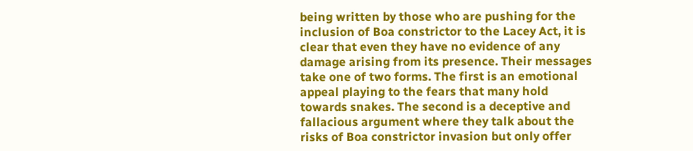being written by those who are pushing for the inclusion of Boa constrictor to the Lacey Act, it is clear that even they have no evidence of any damage arising from its presence. Their messages take one of two forms. The first is an emotional appeal playing to the fears that many hold towards snakes. The second is a deceptive and fallacious argument where they talk about the risks of Boa constrictor invasion but only offer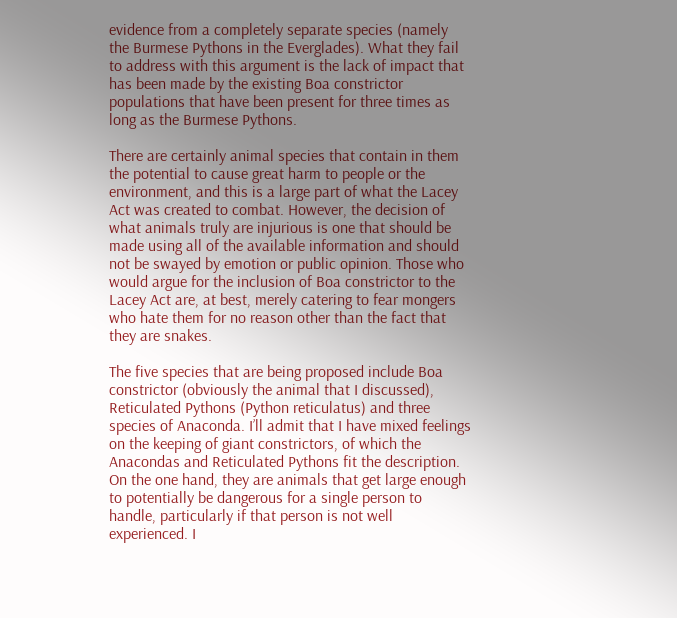evidence from a completely separate species (namely the Burmese Pythons in the Everglades). What they fail to address with this argument is the lack of impact that has been made by the existing Boa constrictor populations that have been present for three times as long as the Burmese Pythons.

There are certainly animal species that contain in them the potential to cause great harm to people or the environment, and this is a large part of what the Lacey Act was created to combat. However, the decision of what animals truly are injurious is one that should be made using all of the available information and should not be swayed by emotion or public opinion. Those who would argue for the inclusion of Boa constrictor to the Lacey Act are, at best, merely catering to fear mongers who hate them for no reason other than the fact that they are snakes.

The five species that are being proposed include Boa constrictor (obviously the animal that I discussed), Reticulated Pythons (Python reticulatus) and three species of Anaconda. I’ll admit that I have mixed feelings on the keeping of giant constrictors, of which the Anacondas and Reticulated Pythons fit the description. On the one hand, they are animals that get large enough to potentially be dangerous for a single person to handle, particularly if that person is not well experienced. I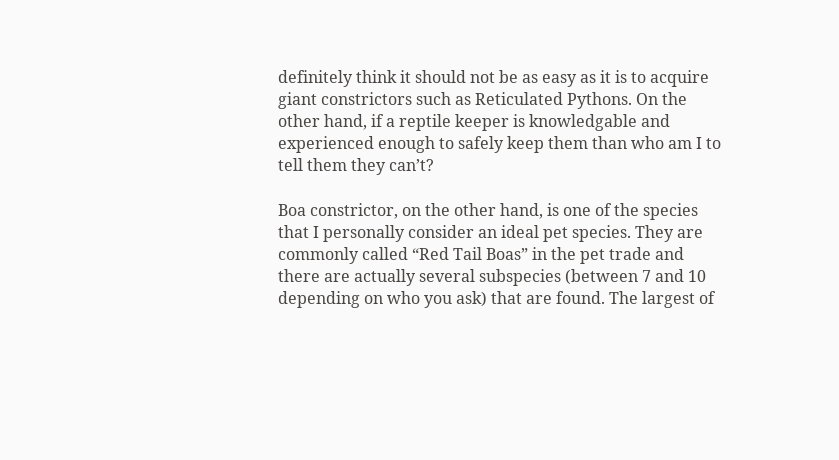definitely think it should not be as easy as it is to acquire giant constrictors such as Reticulated Pythons. On the other hand, if a reptile keeper is knowledgable and experienced enough to safely keep them than who am I to tell them they can’t?

Boa constrictor, on the other hand, is one of the species that I personally consider an ideal pet species. They are commonly called “Red Tail Boas” in the pet trade and there are actually several subspecies (between 7 and 10 depending on who you ask) that are found. The largest of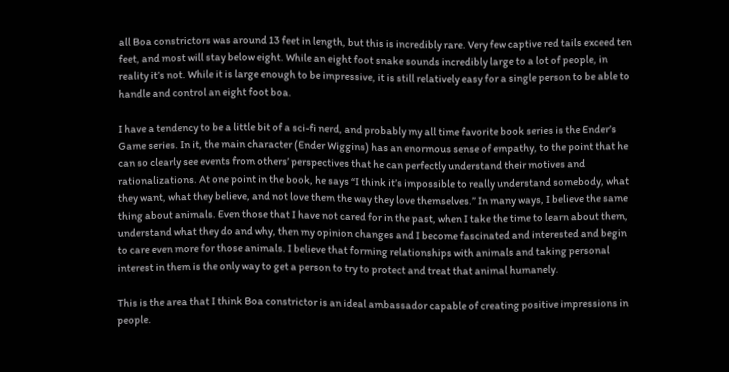all Boa constrictors was around 13 feet in length, but this is incredibly rare. Very few captive red tails exceed ten feet, and most will stay below eight. While an eight foot snake sounds incredibly large to a lot of people, in reality it’s not. While it is large enough to be impressive, it is still relatively easy for a single person to be able to handle and control an eight foot boa.

I have a tendency to be a little bit of a sci-fi nerd, and probably my all time favorite book series is the Ender’s Game series. In it, the main character (Ender Wiggins) has an enormous sense of empathy, to the point that he can so clearly see events from others’ perspectives that he can perfectly understand their motives and rationalizations. At one point in the book, he says “I think it’s impossible to really understand somebody, what they want, what they believe, and not love them the way they love themselves.” In many ways, I believe the same thing about animals. Even those that I have not cared for in the past, when I take the time to learn about them, understand what they do and why, then my opinion changes and I become fascinated and interested and begin to care even more for those animals. I believe that forming relationships with animals and taking personal interest in them is the only way to get a person to try to protect and treat that animal humanely.

This is the area that I think Boa constrictor is an ideal ambassador capable of creating positive impressions in people.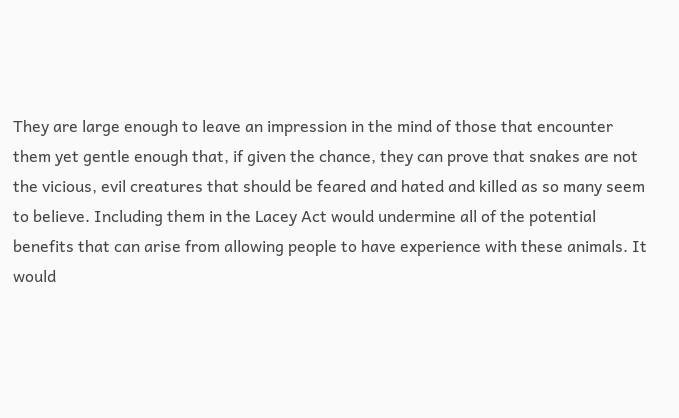They are large enough to leave an impression in the mind of those that encounter them yet gentle enough that, if given the chance, they can prove that snakes are not the vicious, evil creatures that should be feared and hated and killed as so many seem to believe. Including them in the Lacey Act would undermine all of the potential benefits that can arise from allowing people to have experience with these animals. It would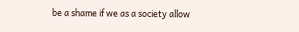be a shame if we as a society allow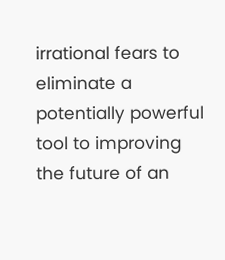irrational fears to eliminate a potentially powerful tool to improving the future of an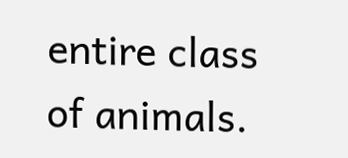entire class of animals.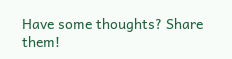Have some thoughts? Share them!